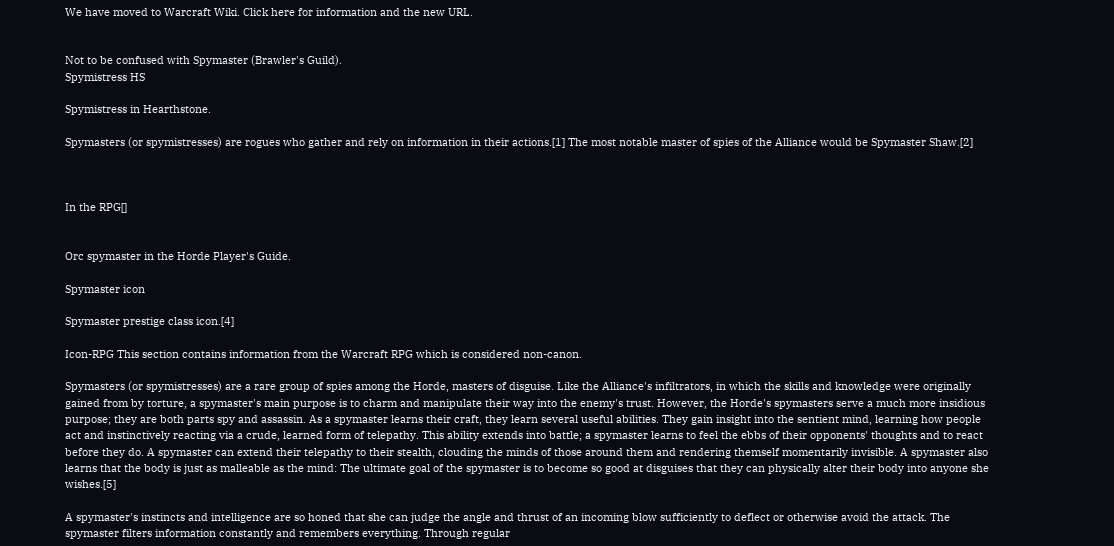We have moved to Warcraft Wiki. Click here for information and the new URL.


Not to be confused with Spymaster (Brawler's Guild).
Spymistress HS

Spymistress in Hearthstone.

Spymasters (or spymistresses) are rogues who gather and rely on information in their actions.[1] The most notable master of spies of the Alliance would be Spymaster Shaw.[2]



In the RPG[]


Orc spymaster in the Horde Player's Guide.

Spymaster icon

Spymaster prestige class icon.[4]

Icon-RPG This section contains information from the Warcraft RPG which is considered non-canon.

Spymasters (or spymistresses) are a rare group of spies among the Horde, masters of disguise. Like the Alliance's infiltrators, in which the skills and knowledge were originally gained from by torture, a spymaster's main purpose is to charm and manipulate their way into the enemy's trust. However, the Horde's spymasters serve a much more insidious purpose; they are both parts spy and assassin. As a spymaster learns their craft, they learn several useful abilities. They gain insight into the sentient mind, learning how people act and instinctively reacting via a crude, learned form of telepathy. This ability extends into battle; a spymaster learns to feel the ebbs of their opponents' thoughts and to react before they do. A spymaster can extend their telepathy to their stealth, clouding the minds of those around them and rendering themself momentarily invisible. A spymaster also learns that the body is just as malleable as the mind: The ultimate goal of the spymaster is to become so good at disguises that they can physically alter their body into anyone she wishes.[5]

A spymaster's instincts and intelligence are so honed that she can judge the angle and thrust of an incoming blow sufficiently to deflect or otherwise avoid the attack. The spymaster filters information constantly and remembers everything. Through regular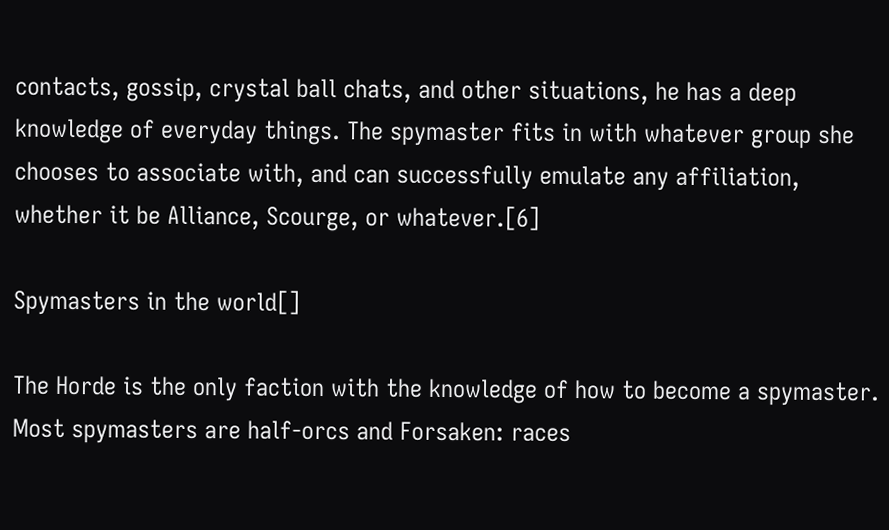contacts, gossip, crystal ball chats, and other situations, he has a deep knowledge of everyday things. The spymaster fits in with whatever group she chooses to associate with, and can successfully emulate any affiliation, whether it be Alliance, Scourge, or whatever.[6]

Spymasters in the world[]

The Horde is the only faction with the knowledge of how to become a spymaster. Most spymasters are half-orcs and Forsaken: races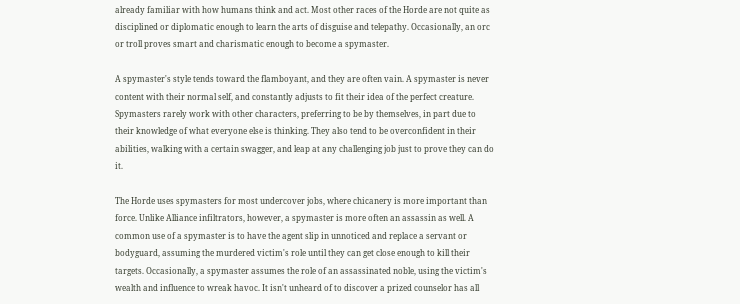already familiar with how humans think and act. Most other races of the Horde are not quite as disciplined or diplomatic enough to learn the arts of disguise and telepathy. Occasionally, an orc or troll proves smart and charismatic enough to become a spymaster.

A spymaster's style tends toward the flamboyant, and they are often vain. A spymaster is never content with their normal self, and constantly adjusts to fit their idea of the perfect creature. Spymasters rarely work with other characters, preferring to be by themselves, in part due to their knowledge of what everyone else is thinking. They also tend to be overconfident in their abilities, walking with a certain swagger, and leap at any challenging job just to prove they can do it.

The Horde uses spymasters for most undercover jobs, where chicanery is more important than force. Unlike Alliance infiltrators, however, a spymaster is more often an assassin as well. A common use of a spymaster is to have the agent slip in unnoticed and replace a servant or bodyguard, assuming the murdered victim's role until they can get close enough to kill their targets. Occasionally, a spymaster assumes the role of an assassinated noble, using the victim's wealth and influence to wreak havoc. It isn't unheard of to discover a prized counselor has all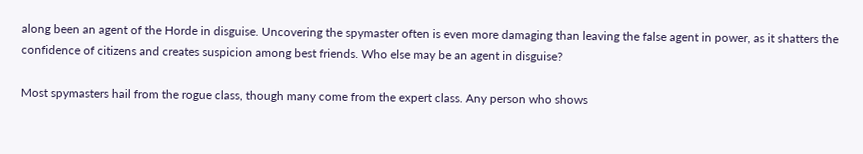along been an agent of the Horde in disguise. Uncovering the spymaster often is even more damaging than leaving the false agent in power, as it shatters the confidence of citizens and creates suspicion among best friends. Who else may be an agent in disguise?

Most spymasters hail from the rogue class, though many come from the expert class. Any person who shows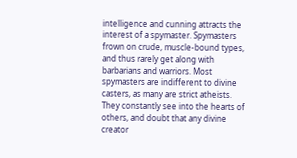intelligence and cunning attracts the interest of a spymaster. Spymasters frown on crude, muscle-bound types, and thus rarely get along with barbarians and warriors. Most spymasters are indifferent to divine casters, as many are strict atheists. They constantly see into the hearts of others, and doubt that any divine creator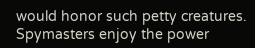would honor such petty creatures. Spymasters enjoy the power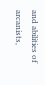and abilities of arcanists,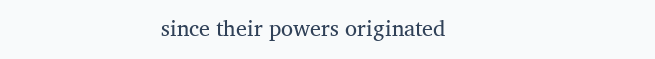since their powers originated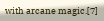with arcane magic.[7]